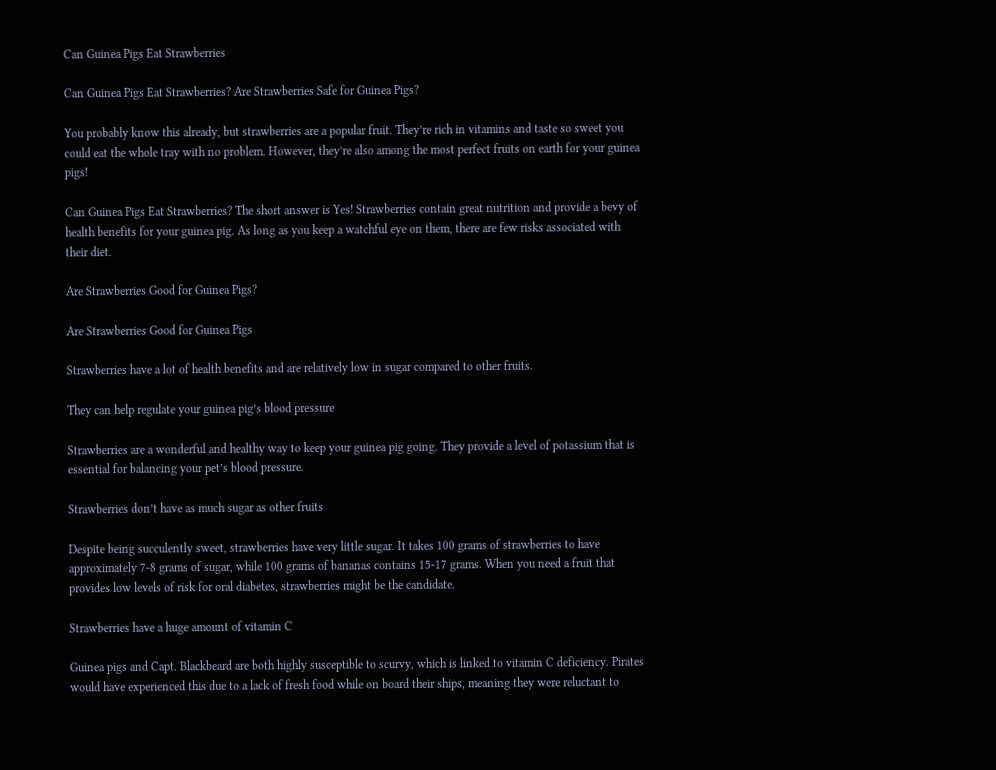Can Guinea Pigs Eat Strawberries

Can Guinea Pigs Eat Strawberries? Are Strawberries Safe for Guinea Pigs?

You probably know this already, but strawberries are a popular fruit. They’re rich in vitamins and taste so sweet you could eat the whole tray with no problem. However, they’re also among the most perfect fruits on earth for your guinea pigs!

Can Guinea Pigs Eat Strawberries? The short answer is Yes! Strawberries contain great nutrition and provide a bevy of health benefits for your guinea pig. As long as you keep a watchful eye on them, there are few risks associated with their diet.

Are Strawberries Good for Guinea Pigs?

Are Strawberries Good for Guinea Pigs

Strawberries have a lot of health benefits and are relatively low in sugar compared to other fruits.

They can help regulate your guinea pig’s blood pressure

Strawberries are a wonderful and healthy way to keep your guinea pig going. They provide a level of potassium that is essential for balancing your pet’s blood pressure.

Strawberries don’t have as much sugar as other fruits

Despite being succulently sweet, strawberries have very little sugar. It takes 100 grams of strawberries to have approximately 7-8 grams of sugar, while 100 grams of bananas contains 15-17 grams. When you need a fruit that provides low levels of risk for oral diabetes, strawberries might be the candidate.

Strawberries have a huge amount of vitamin C

Guinea pigs and Capt. Blackbeard are both highly susceptible to scurvy, which is linked to vitamin C deficiency. Pirates would have experienced this due to a lack of fresh food while on board their ships, meaning they were reluctant to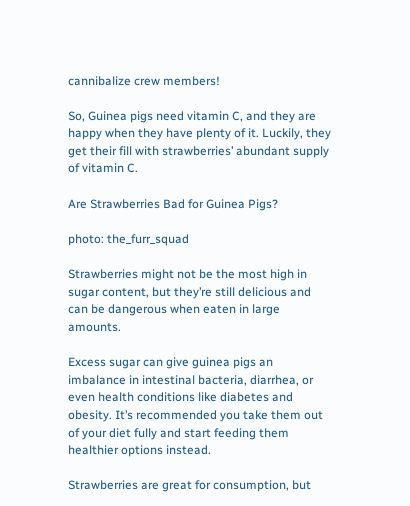cannibalize crew members!

So, Guinea pigs need vitamin C, and they are happy when they have plenty of it. Luckily, they get their fill with strawberries’ abundant supply of vitamin C.

Are Strawberries Bad for Guinea Pigs?

photo: the_furr_squad

Strawberries might not be the most high in sugar content, but they’re still delicious and can be dangerous when eaten in large amounts.

Excess sugar can give guinea pigs an imbalance in intestinal bacteria, diarrhea, or even health conditions like diabetes and obesity. It’s recommended you take them out of your diet fully and start feeding them healthier options instead.

Strawberries are great for consumption, but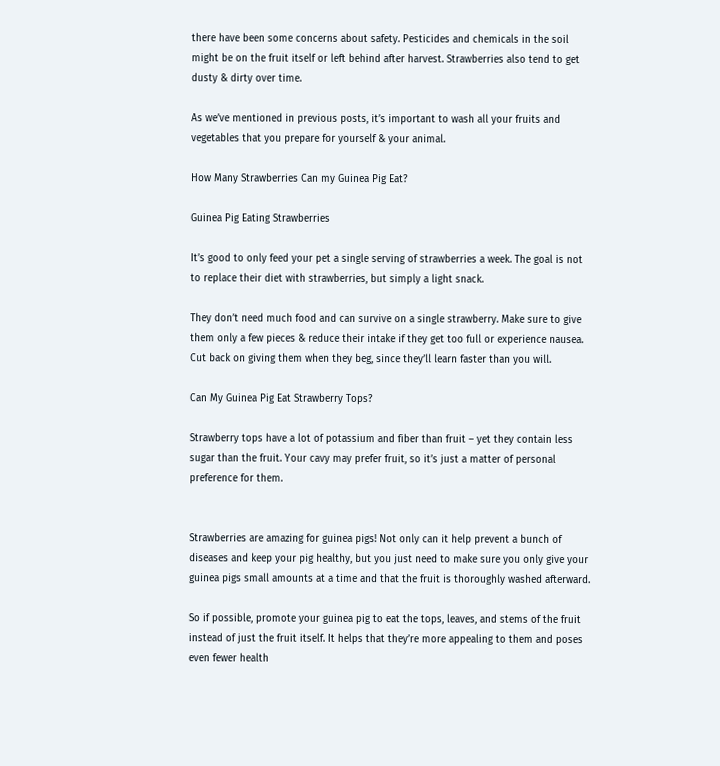there have been some concerns about safety. Pesticides and chemicals in the soil might be on the fruit itself or left behind after harvest. Strawberries also tend to get dusty & dirty over time.

As we’ve mentioned in previous posts, it’s important to wash all your fruits and vegetables that you prepare for yourself & your animal.

How Many Strawberries Can my Guinea Pig Eat?

Guinea Pig Eating Strawberries

It’s good to only feed your pet a single serving of strawberries a week. The goal is not to replace their diet with strawberries, but simply a light snack.

They don’t need much food and can survive on a single strawberry. Make sure to give them only a few pieces & reduce their intake if they get too full or experience nausea. Cut back on giving them when they beg, since they’ll learn faster than you will.

Can My Guinea Pig Eat Strawberry Tops?

Strawberry tops have a lot of potassium and fiber than fruit – yet they contain less sugar than the fruit. Your cavy may prefer fruit, so it’s just a matter of personal preference for them.


Strawberries are amazing for guinea pigs! Not only can it help prevent a bunch of diseases and keep your pig healthy, but you just need to make sure you only give your guinea pigs small amounts at a time and that the fruit is thoroughly washed afterward.

So if possible, promote your guinea pig to eat the tops, leaves, and stems of the fruit instead of just the fruit itself. It helps that they’re more appealing to them and poses even fewer health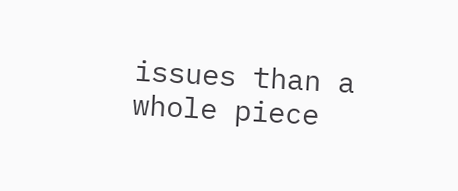issues than a whole piece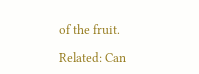of the fruit.

Related: Can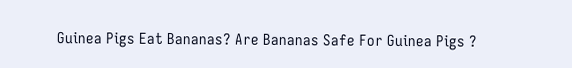Guinea Pigs Eat Bananas? Are Bananas Safe For Guinea Pigs ?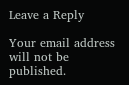Leave a Reply

Your email address will not be published.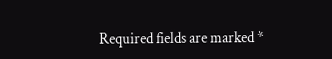Required fields are marked *